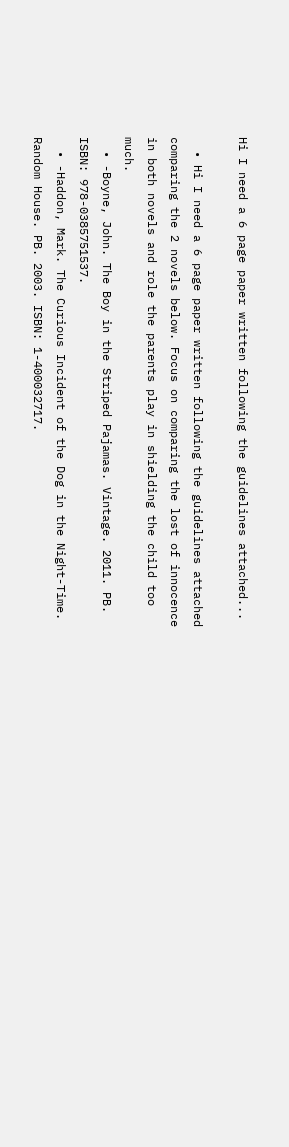Hi I need a 6 page paper written following the guidelines attached...

  • Hi I need a 6 page paper written following the guidelines attached comparing the 2 novels below. Focus on comparing the lost of innocence in both novels and role the parents play in shielding the child too much.
  • -Boyne, John. The Boy in the Striped Pajamas. Vintage. 2011. PB. ISBN: 978-0385751537.
  • -Haddon, Mark. The Curious Incident of the Dog in the Night-Time.  Random House. PB. 2003. ISBN: 1-400032717.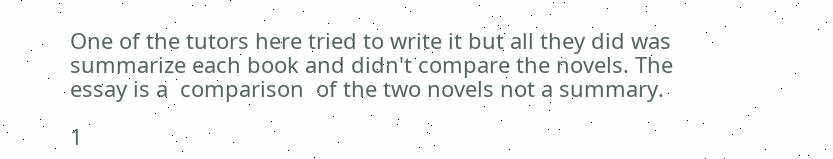One of the tutors here tried to write it but all they did was summarize each book and didn't compare the novels. The essay is a  comparison  of the two novels not a summary.

1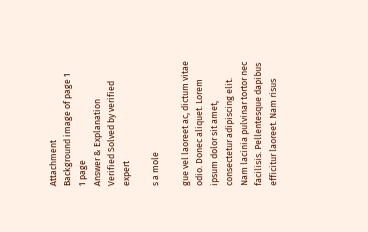Attachment
Background image of page 1
1 page
Answer & Explanation
Verified Solved by verified expert

s a mole

gue vel laoreet ac, dictum vitae odio. Donec aliquet. Lorem ipsum dolor sit amet, consectetur adipiscing elit. Nam lacinia pulvinar tortor nec facilisis. Pellentesque dapibus efficitur laoreet. Nam risus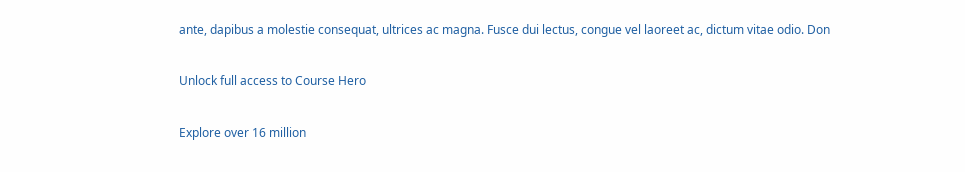ante, dapibus a molestie consequat, ultrices ac magna. Fusce dui lectus, congue vel laoreet ac, dictum vitae odio. Don

Unlock full access to Course Hero

Explore over 16 million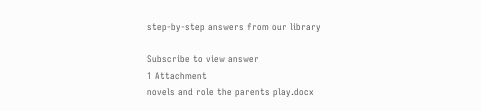step-by-step answers from our library

Subscribe to view answer
1 Attachment
novels and role the parents play.docx